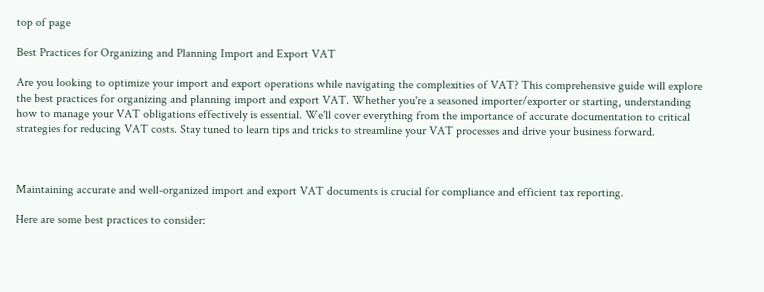top of page

Best Practices for Organizing and Planning Import and Export VAT

Are you looking to optimize your import and export operations while navigating the complexities of VAT? This comprehensive guide will explore the best practices for organizing and planning import and export VAT. Whether you're a seasoned importer/exporter or starting, understanding how to manage your VAT obligations effectively is essential. We'll cover everything from the importance of accurate documentation to critical strategies for reducing VAT costs. Stay tuned to learn tips and tricks to streamline your VAT processes and drive your business forward.



Maintaining accurate and well-organized import and export VAT documents is crucial for compliance and efficient tax reporting.

Here are some best practices to consider: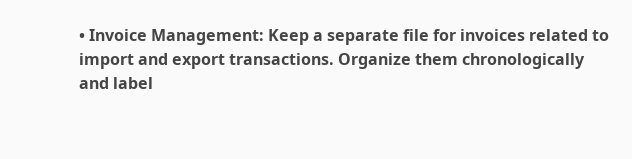• Invoice Management: Keep a separate file for invoices related to import and export transactions. Organize them chronologically and label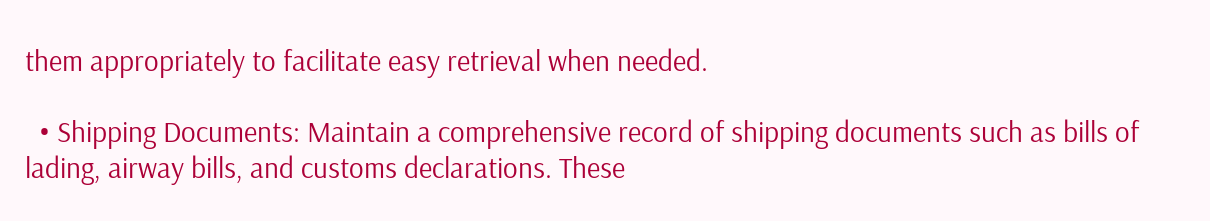them appropriately to facilitate easy retrieval when needed.

  • Shipping Documents: Maintain a comprehensive record of shipping documents such as bills of lading, airway bills, and customs declarations. These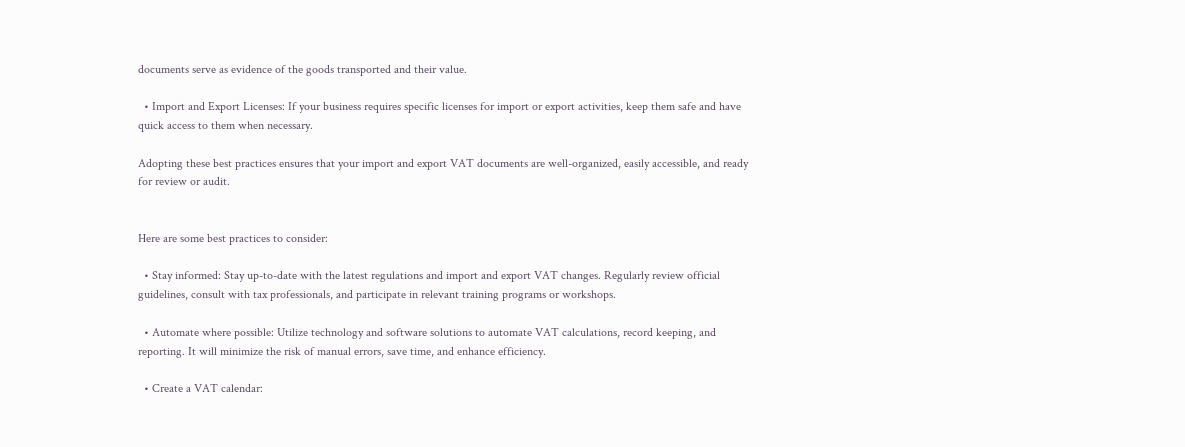documents serve as evidence of the goods transported and their value.

  • Import and Export Licenses: If your business requires specific licenses for import or export activities, keep them safe and have quick access to them when necessary.

Adopting these best practices ensures that your import and export VAT documents are well-organized, easily accessible, and ready for review or audit.


Here are some best practices to consider:

  • Stay informed: Stay up-to-date with the latest regulations and import and export VAT changes. Regularly review official guidelines, consult with tax professionals, and participate in relevant training programs or workshops.

  • Automate where possible: Utilize technology and software solutions to automate VAT calculations, record keeping, and reporting. It will minimize the risk of manual errors, save time, and enhance efficiency.

  • Create a VAT calendar: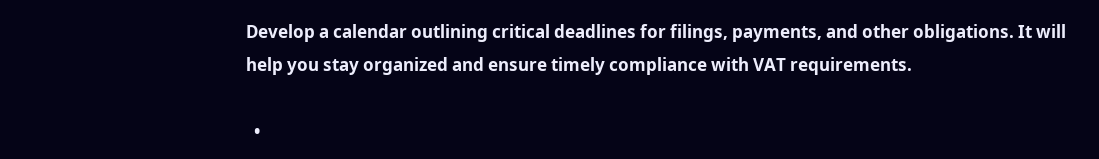Develop a calendar outlining critical deadlines for filings, payments, and other obligations. It will help you stay organized and ensure timely compliance with VAT requirements.

  •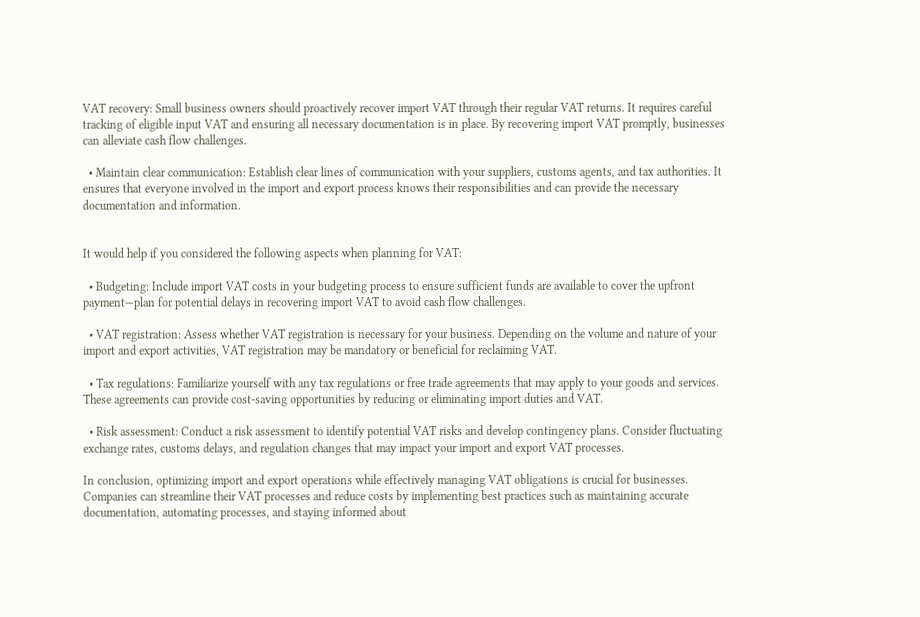VAT recovery: Small business owners should proactively recover import VAT through their regular VAT returns. It requires careful tracking of eligible input VAT and ensuring all necessary documentation is in place. By recovering import VAT promptly, businesses can alleviate cash flow challenges.

  • Maintain clear communication: Establish clear lines of communication with your suppliers, customs agents, and tax authorities. It ensures that everyone involved in the import and export process knows their responsibilities and can provide the necessary documentation and information.


It would help if you considered the following aspects when planning for VAT:

  • Budgeting: Include import VAT costs in your budgeting process to ensure sufficient funds are available to cover the upfront payment—plan for potential delays in recovering import VAT to avoid cash flow challenges.

  • VAT registration: Assess whether VAT registration is necessary for your business. Depending on the volume and nature of your import and export activities, VAT registration may be mandatory or beneficial for reclaiming VAT.

  • Tax regulations: Familiarize yourself with any tax regulations or free trade agreements that may apply to your goods and services. These agreements can provide cost-saving opportunities by reducing or eliminating import duties and VAT.

  • Risk assessment: Conduct a risk assessment to identify potential VAT risks and develop contingency plans. Consider fluctuating exchange rates, customs delays, and regulation changes that may impact your import and export VAT processes.

In conclusion, optimizing import and export operations while effectively managing VAT obligations is crucial for businesses. Companies can streamline their VAT processes and reduce costs by implementing best practices such as maintaining accurate documentation, automating processes, and staying informed about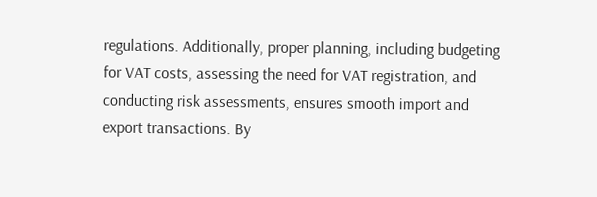regulations. Additionally, proper planning, including budgeting for VAT costs, assessing the need for VAT registration, and conducting risk assessments, ensures smooth import and export transactions. By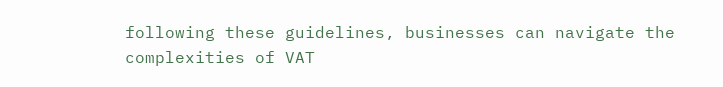following these guidelines, businesses can navigate the complexities of VAT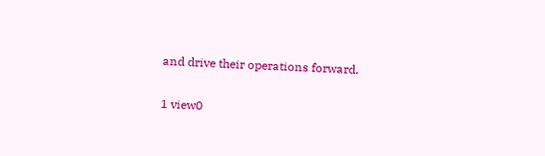and drive their operations forward.

1 view0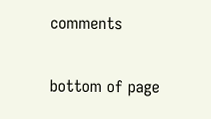comments


bottom of page